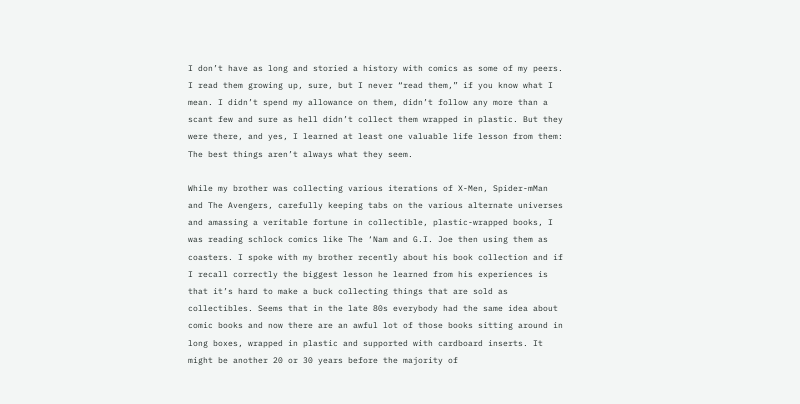I don’t have as long and storied a history with comics as some of my peers. I read them growing up, sure, but I never “read them,” if you know what I mean. I didn’t spend my allowance on them, didn’t follow any more than a scant few and sure as hell didn’t collect them wrapped in plastic. But they were there, and yes, I learned at least one valuable life lesson from them: The best things aren’t always what they seem.

While my brother was collecting various iterations of X-Men, Spider-mMan and The Avengers, carefully keeping tabs on the various alternate universes and amassing a veritable fortune in collectible, plastic-wrapped books, I was reading schlock comics like The ‘Nam and G.I. Joe then using them as coasters. I spoke with my brother recently about his book collection and if I recall correctly the biggest lesson he learned from his experiences is that it’s hard to make a buck collecting things that are sold as collectibles. Seems that in the late 80s everybody had the same idea about comic books and now there are an awful lot of those books sitting around in long boxes, wrapped in plastic and supported with cardboard inserts. It might be another 20 or 30 years before the majority of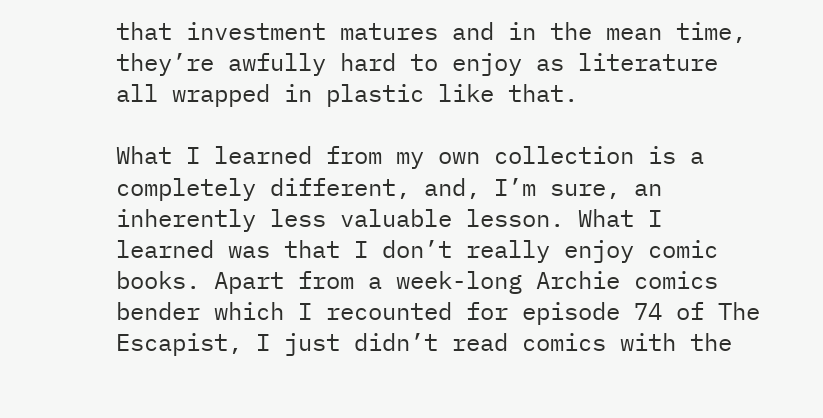that investment matures and in the mean time, they’re awfully hard to enjoy as literature all wrapped in plastic like that.

What I learned from my own collection is a completely different, and, I’m sure, an inherently less valuable lesson. What I learned was that I don’t really enjoy comic books. Apart from a week-long Archie comics bender which I recounted for episode 74 of The Escapist, I just didn’t read comics with the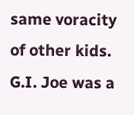same voracity of other kids. G.I. Joe was a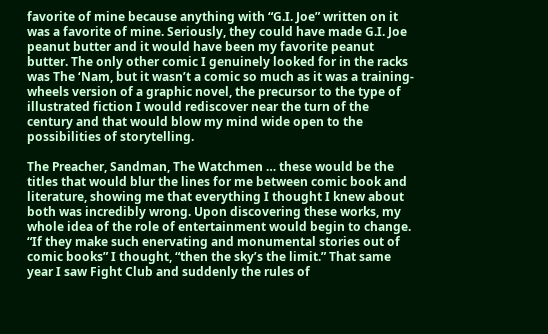favorite of mine because anything with “G.I. Joe” written on it was a favorite of mine. Seriously, they could have made G.I. Joe peanut butter and it would have been my favorite peanut butter. The only other comic I genuinely looked for in the racks was The ‘Nam, but it wasn’t a comic so much as it was a training-wheels version of a graphic novel, the precursor to the type of illustrated fiction I would rediscover near the turn of the century and that would blow my mind wide open to the possibilities of storytelling.

The Preacher, Sandman, The Watchmen … these would be the titles that would blur the lines for me between comic book and literature, showing me that everything I thought I knew about both was incredibly wrong. Upon discovering these works, my whole idea of the role of entertainment would begin to change. “If they make such enervating and monumental stories out of comic books” I thought, “then the sky’s the limit.” That same year I saw Fight Club and suddenly the rules of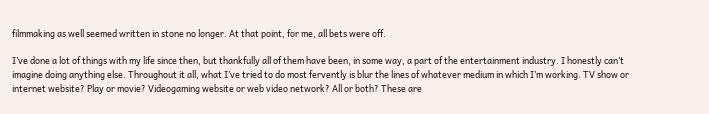filmmaking as well seemed written in stone no longer. At that point, for me, all bets were off.

I’ve done a lot of things with my life since then, but thankfully all of them have been, in some way, a part of the entertainment industry. I honestly can’t imagine doing anything else. Throughout it all, what I’ve tried to do most fervently is blur the lines of whatever medium in which I’m working. TV show or internet website? Play or movie? Videogaming website or web video network? All or both? These are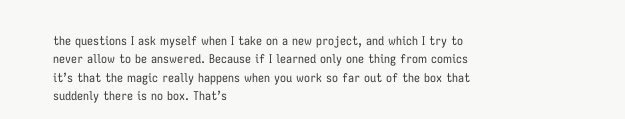the questions I ask myself when I take on a new project, and which I try to never allow to be answered. Because if I learned only one thing from comics it’s that the magic really happens when you work so far out of the box that suddenly there is no box. That’s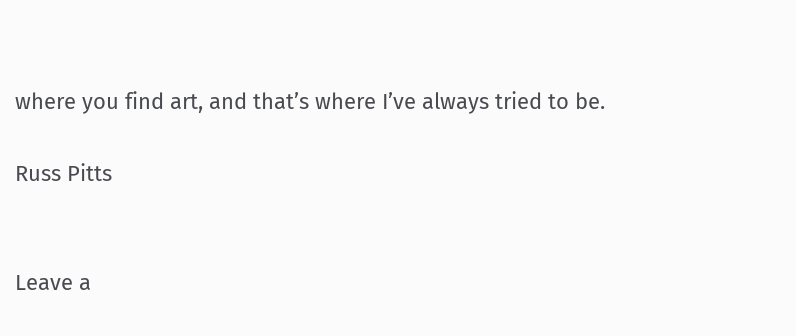where you find art, and that’s where I’ve always tried to be.

Russ Pitts


Leave a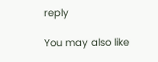reply

You may also like